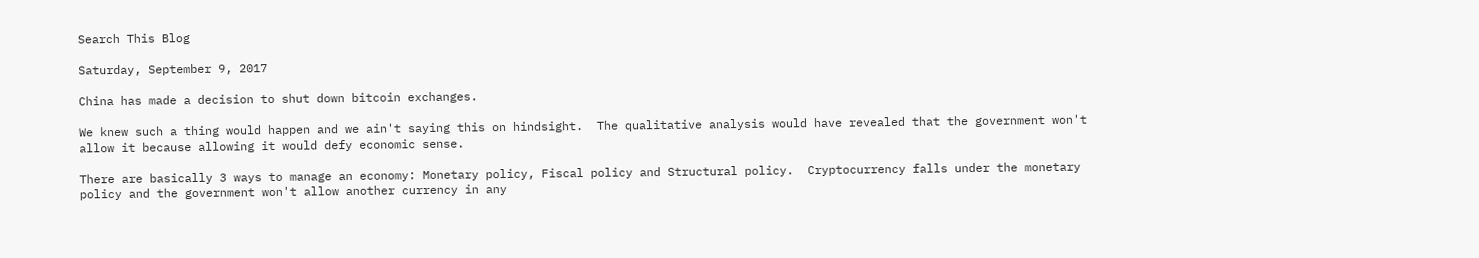Search This Blog

Saturday, September 9, 2017

China has made a decision to shut down bitcoin exchanges.

We knew such a thing would happen and we ain't saying this on hindsight.  The qualitative analysis would have revealed that the government won't allow it because allowing it would defy economic sense.

There are basically 3 ways to manage an economy: Monetary policy, Fiscal policy and Structural policy.  Cryptocurrency falls under the monetary policy and the government won't allow another currency in any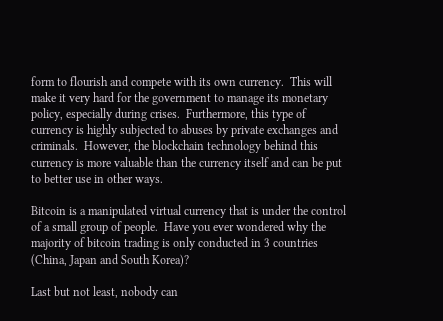form to flourish and compete with its own currency.  This will make it very hard for the government to manage its monetary policy, especially during crises.  Furthermore, this type of currency is highly subjected to abuses by private exchanges and criminals.  However, the blockchain technology behind this currency is more valuable than the currency itself and can be put to better use in other ways.

Bitcoin is a manipulated virtual currency that is under the control of a small group of people.  Have you ever wondered why the majority of bitcoin trading is only conducted in 3 countries (China, Japan and South Korea)?

Last but not least, nobody can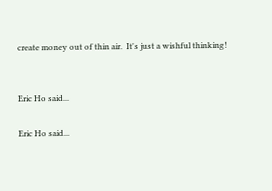create money out of thin air.  It's just a wishful thinking!


Eric Ho said...

Eric Ho said...